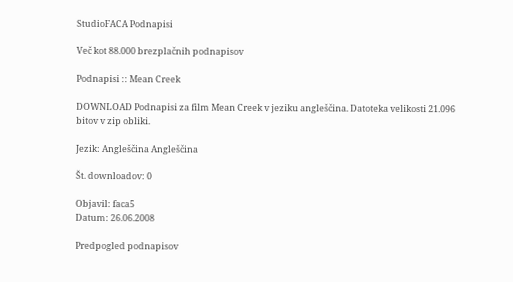StudioFACA Podnapisi

Več kot 88.000 brezplačnih podnapisov

Podnapisi :: Mean Creek

DOWNLOAD Podnapisi za film Mean Creek v jeziku angleščina. Datoteka velikosti 21.096 bitov v zip obliki.

Jezik: Angleščina Angleščina

Št. downloadov: 0

Objavil: faca5
Datum: 26.06.2008

Predpogled podnapisov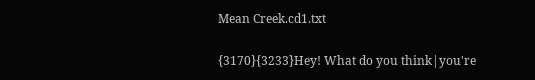Mean Creek.cd1.txt

{3170}{3233}Hey! What do you think|you're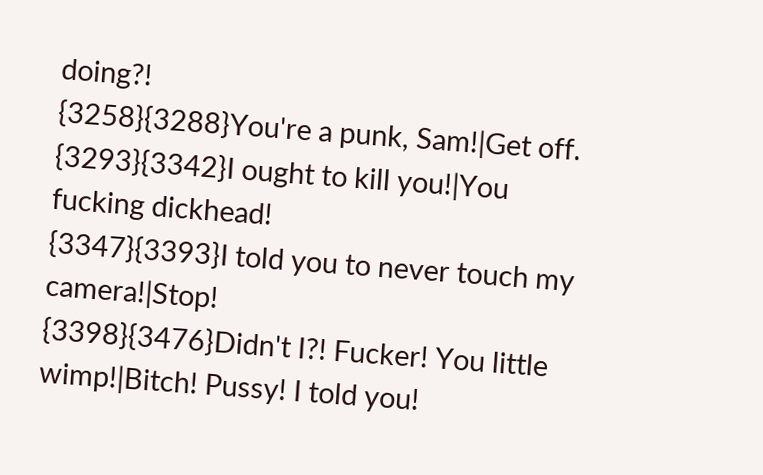doing?!
{3258}{3288}You're a punk, Sam!|Get off.
{3293}{3342}I ought to kill you!|You fucking dickhead!
{3347}{3393}I told you to never touch my camera!|Stop!
{3398}{3476}Didn't I?! Fucker! You little wimp!|Bitch! Pussy! I told you!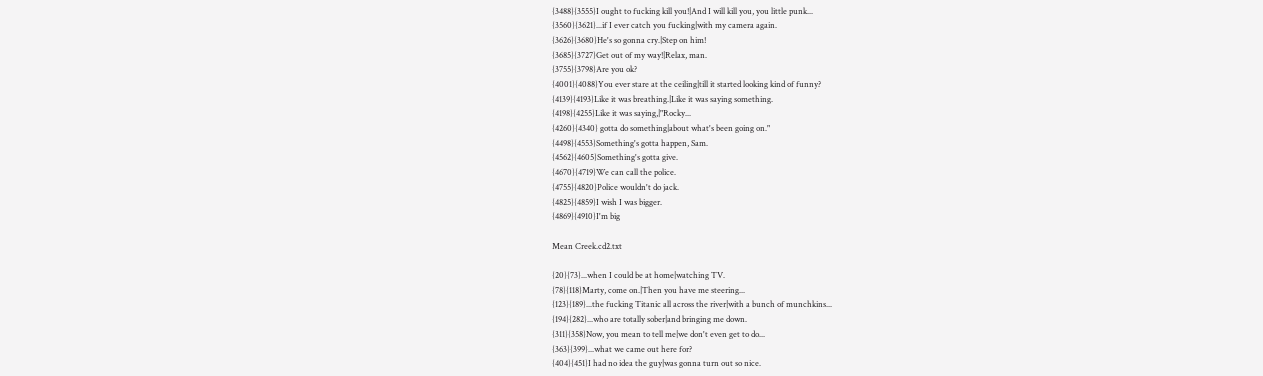{3488}{3555}I ought to fucking kill you!|And I will kill you, you little punk...
{3560}{3621}...if I ever catch you fucking|with my camera again.
{3626}{3680}He's so gonna cry.|Step on him!
{3685}{3727}Get out of my way!|Relax, man.
{3755}{3798}Are you ok?
{4001}{4088}You ever stare at the ceiling|till it started looking kind of funny?
{4139}{4193}Like it was breathing.|Like it was saying something.
{4198}{4255}Like it was saying,|"Rocky...
{4260}{4340} gotta do something|about what's been going on."
{4498}{4553}Something's gotta happen, Sam.
{4562}{4605}Something's gotta give.
{4670}{4719}We can call the police.
{4755}{4820}Police wouldn't do jack.
{4825}{4859}I wish I was bigger.
{4869}{4910}I'm big

Mean Creek.cd2.txt

{20}{73}...when I could be at home|watching TV.
{78}{118}Marty, come on.|Then you have me steering...
{123}{189}...the fucking Titanic all across the river|with a bunch of munchkins...
{194}{282}...who are totally sober|and bringing me down.
{311}{358}Now, you mean to tell me|we don't even get to do...
{363}{399}...what we came out here for?
{404}{451}I had no idea the guy|was gonna turn out so nice.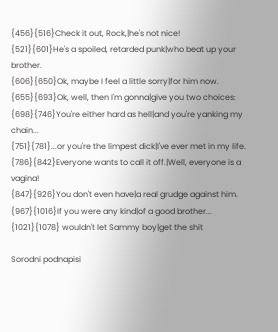{456}{516}Check it out, Rock,|he's not nice!
{521}{601}He's a spoiled, retarded punk|who beat up your brother.
{606}{650}Ok, maybe I feel a little sorry|for him now.
{655}{693}Ok, well, then I'm gonna|give you two choices:
{698}{746}You're either hard as hell|and you're yanking my chain...
{751}{781}...or you're the limpest dick|I've ever met in my life.
{786}{842}Everyone wants to call it off.|Well, everyone is a vagina!
{847}{926}You don't even have|a real grudge against him.
{967}{1016}If you were any kind|of a good brother...
{1021}{1078} wouldn't let Sammy boy|get the shit

Sorodni podnapisi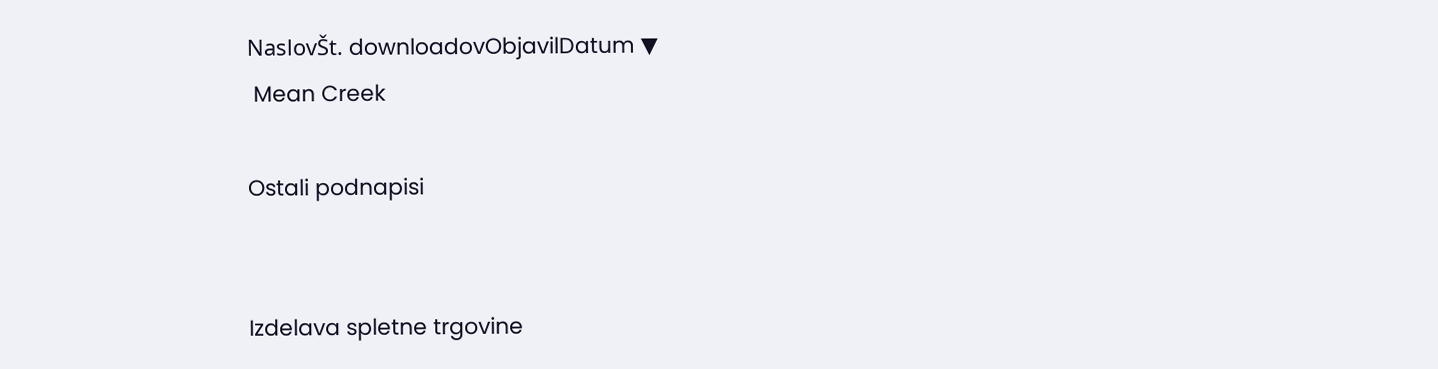NaslovŠt. downloadovObjavilDatum ▼
 Mean Creek

Ostali podnapisi


Izdelava spletne trgovine